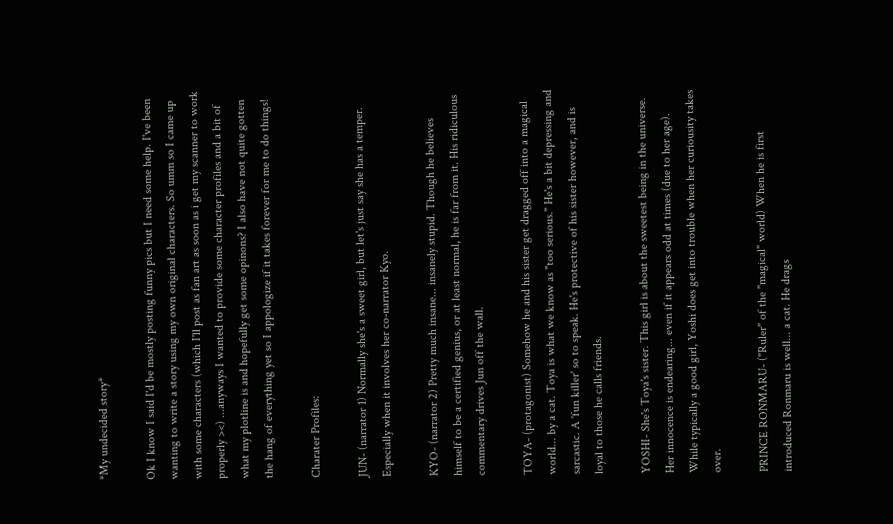*My undecided story*

Ok I know I said I'd be mostly posting funny pics but I need some help. I've been wanting to write a story using my own original characters. So umm so I came up with some characters (which I'll post as fan art as soon as i get my scanner to work properly ><) ...anyways I wanted to provide some character profiles and a bit of what my plotline is and hopefully get some opinons? I also have not quite gotten the hang of everything yet so I appologize if it takes forever for me to do things!

Charater Profiles:

JUN- (narrator 1) Normally she's a sweet girl, but let's just say she has a temper. Especially when it involves her co-narrator Kyo.

KYO- (narrator 2) Pretty much insane... insanely stupid. Though he believes himself to be a certified genius, or at least normal, he is far from it. His ridiculous commentary drives Jun off the wall.

TOYA- (protagonist) Somehow he and his sister get dragged off into a magical world... by a cat. Toya is what we know as "too serious." He's a bit depressing and sarcastic. A 'fun killer' so to speak. He's protective of his sister however, and is loyal to those he calls friends.

YOSHI- She's Toya's sister. This girl is about the sweetest being in the universe. Her innocence is endearing... even if it appears odd at times (due to her age). While typically a good girl, Yoshi does get into trouble when her curiousity takes over.

PRINCE RONMARU- ("Ruler" of the "magical" world) When he is first introduced Ronmaru is well... a cat. He drags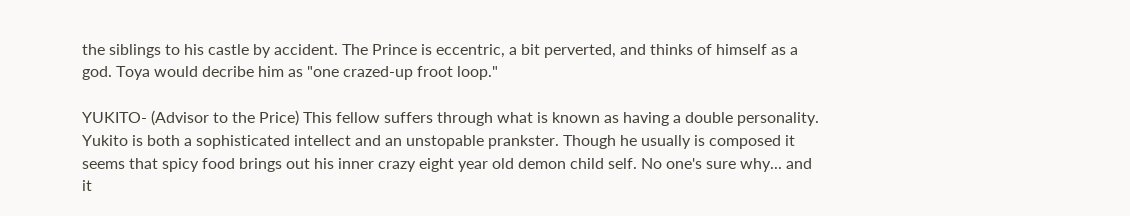the siblings to his castle by accident. The Prince is eccentric, a bit perverted, and thinks of himself as a god. Toya would decribe him as "one crazed-up froot loop."

YUKITO- (Advisor to the Price) This fellow suffers through what is known as having a double personality. Yukito is both a sophisticated intellect and an unstopable prankster. Though he usually is composed it seems that spicy food brings out his inner crazy eight year old demon child self. No one's sure why... and it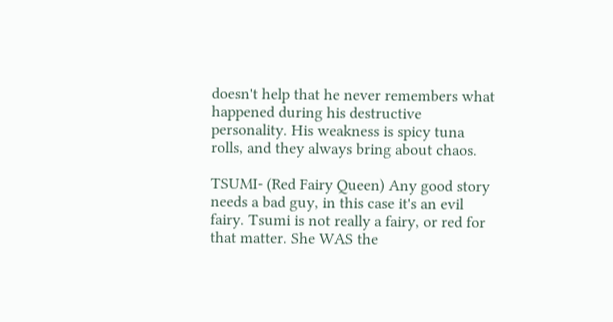doesn't help that he never remembers what happened during his destructive personality. His weakness is spicy tuna rolls, and they always bring about chaos.

TSUMI- (Red Fairy Queen) Any good story needs a bad guy, in this case it's an evil fairy. Tsumi is not really a fairy, or red for that matter. She WAS the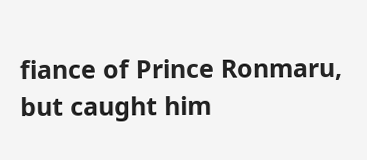fiance of Prince Ronmaru, but caught him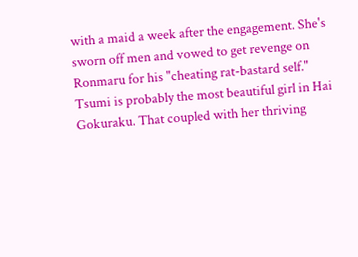with a maid a week after the engagement. She's sworn off men and vowed to get revenge on Ronmaru for his "cheating rat-bastard self." Tsumi is probably the most beautiful girl in Hai Gokuraku. That coupled with her thriving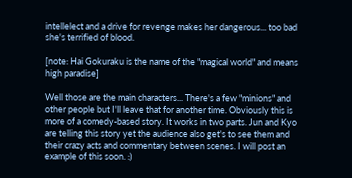intellelect and a drive for revenge makes her dangerous... too bad she's terrified of blood.

[note: Hai Gokuraku is the name of the "magical world" and means high paradise]

Well those are the main characters... There's a few "minions" and other people but I'll leave that for another time. Obviously this is more of a comedy-based story. It works in two parts. Jun and Kyo are telling this story yet the audience also get's to see them and their crazy acts and commentary between scenes. I will post an example of this soon. :)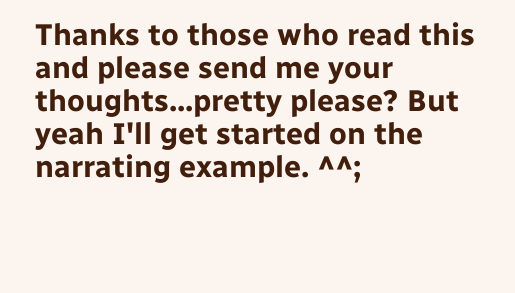Thanks to those who read this and please send me your thoughts...pretty please? But yeah I'll get started on the narrating example. ^^;